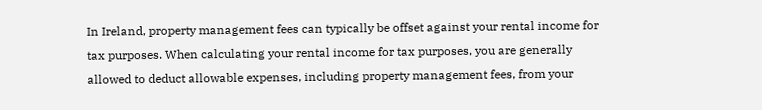In Ireland, property management fees can typically be offset against your rental income for tax purposes. When calculating your rental income for tax purposes, you are generally allowed to deduct allowable expenses, including property management fees, from your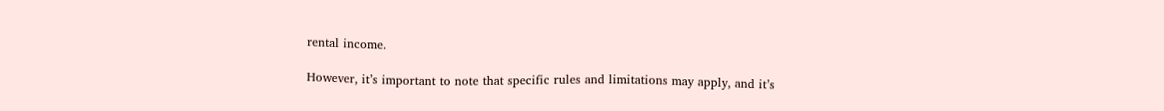rental income.

However, it’s important to note that specific rules and limitations may apply, and it’s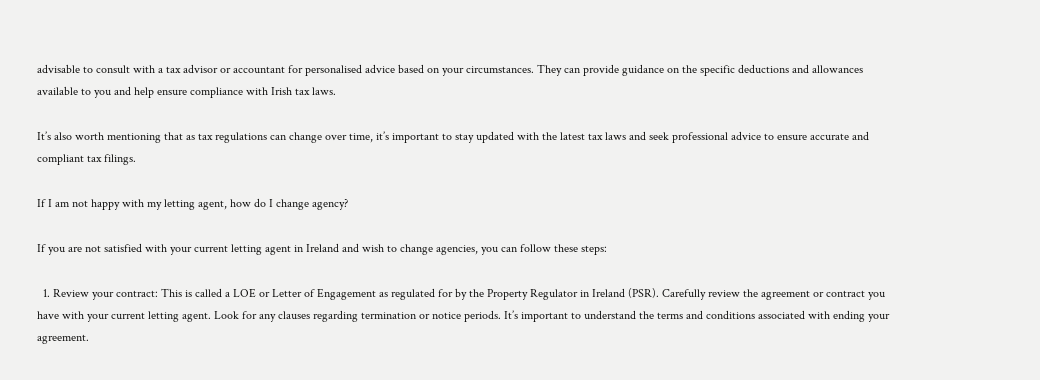advisable to consult with a tax advisor or accountant for personalised advice based on your circumstances. They can provide guidance on the specific deductions and allowances available to you and help ensure compliance with Irish tax laws.

It’s also worth mentioning that as tax regulations can change over time, it’s important to stay updated with the latest tax laws and seek professional advice to ensure accurate and compliant tax filings.

If I am not happy with my letting agent, how do I change agency?

If you are not satisfied with your current letting agent in Ireland and wish to change agencies, you can follow these steps:

  1. Review your contract: This is called a LOE or Letter of Engagement as regulated for by the Property Regulator in Ireland (PSR). Carefully review the agreement or contract you have with your current letting agent. Look for any clauses regarding termination or notice periods. It’s important to understand the terms and conditions associated with ending your agreement.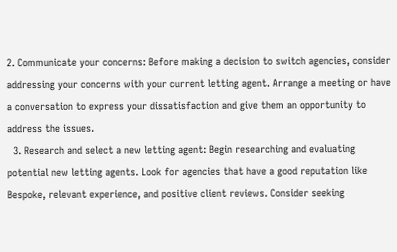2. Communicate your concerns: Before making a decision to switch agencies, consider addressing your concerns with your current letting agent. Arrange a meeting or have a conversation to express your dissatisfaction and give them an opportunity to address the issues.
  3. Research and select a new letting agent: Begin researching and evaluating potential new letting agents. Look for agencies that have a good reputation like Bespoke, relevant experience, and positive client reviews. Consider seeking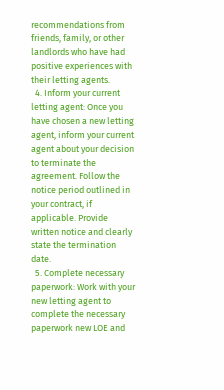recommendations from friends, family, or other landlords who have had positive experiences with their letting agents.
  4. Inform your current letting agent: Once you have chosen a new letting agent, inform your current agent about your decision to terminate the agreement. Follow the notice period outlined in your contract, if applicable. Provide written notice and clearly state the termination date.
  5. Complete necessary paperwork: Work with your new letting agent to complete the necessary paperwork new LOE and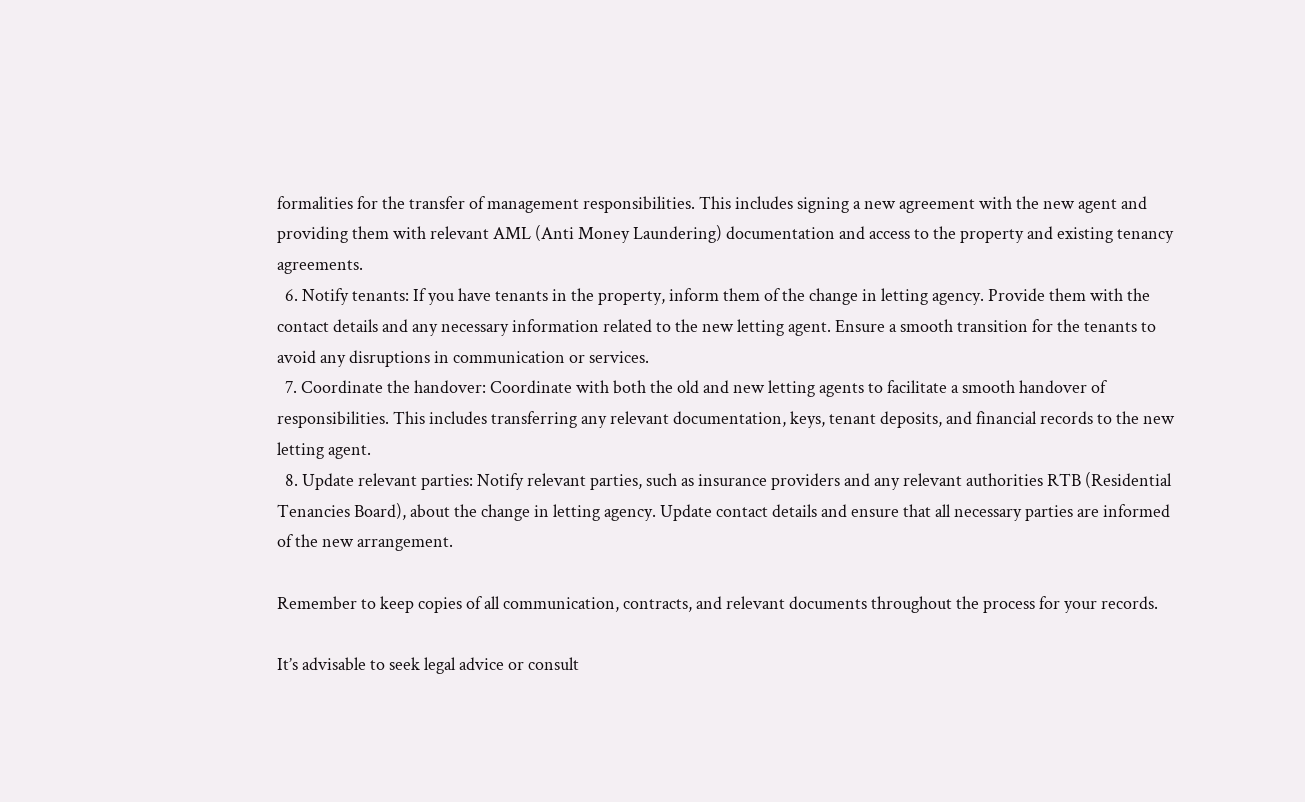formalities for the transfer of management responsibilities. This includes signing a new agreement with the new agent and providing them with relevant AML (Anti Money Laundering) documentation and access to the property and existing tenancy agreements.
  6. Notify tenants: If you have tenants in the property, inform them of the change in letting agency. Provide them with the contact details and any necessary information related to the new letting agent. Ensure a smooth transition for the tenants to avoid any disruptions in communication or services.
  7. Coordinate the handover: Coordinate with both the old and new letting agents to facilitate a smooth handover of responsibilities. This includes transferring any relevant documentation, keys, tenant deposits, and financial records to the new letting agent.
  8. Update relevant parties: Notify relevant parties, such as insurance providers and any relevant authorities RTB (Residential Tenancies Board), about the change in letting agency. Update contact details and ensure that all necessary parties are informed of the new arrangement.

Remember to keep copies of all communication, contracts, and relevant documents throughout the process for your records.

It’s advisable to seek legal advice or consult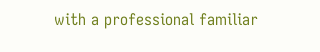with a professional familiar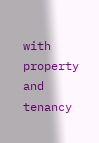with property and tenancy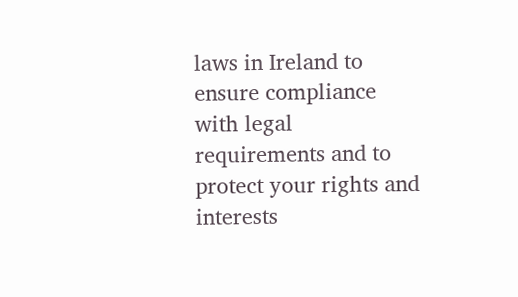laws in Ireland to ensure compliance with legal requirements and to protect your rights and interests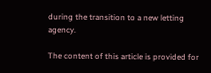during the transition to a new letting agency.

The content of this article is provided for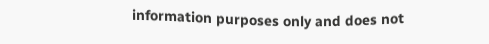information purposes only and does not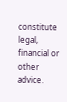constitute legal, financial or other advice.